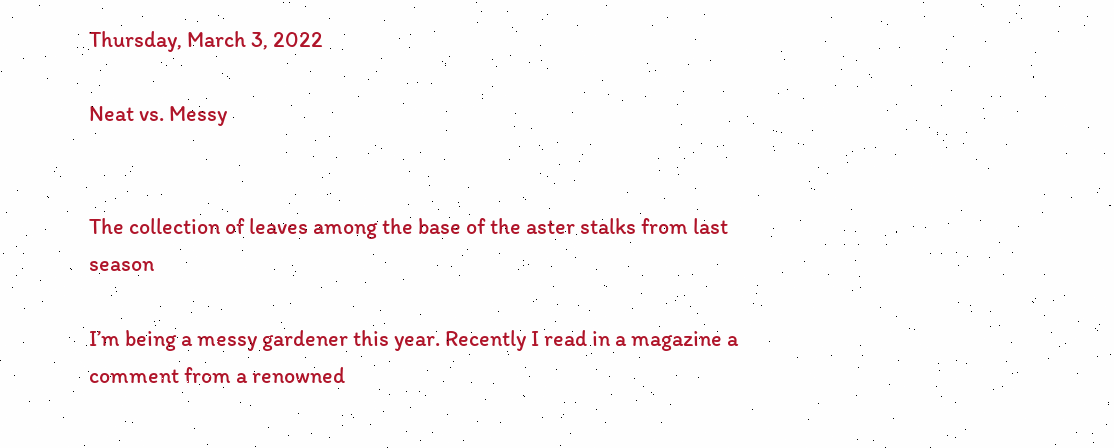Thursday, March 3, 2022

Neat vs. Messy


The collection of leaves among the base of the aster stalks from last season

I’m being a messy gardener this year. Recently I read in a magazine a comment from a renowned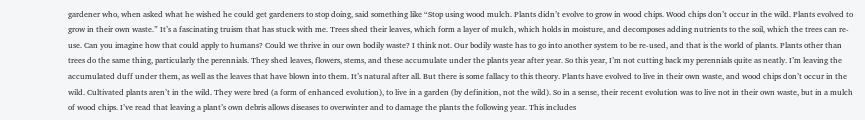gardener who, when asked what he wished he could get gardeners to stop doing, said something like “Stop using wood mulch. Plants didn’t evolve to grow in wood chips. Wood chips don’t occur in the wild. Plants evolved to grow in their own waste.” It’s a fascinating truism that has stuck with me. Trees shed their leaves, which form a layer of mulch, which holds in moisture, and decomposes adding nutrients to the soil, which the trees can re-use. Can you imagine how that could apply to humans? Could we thrive in our own bodily waste? I think not. Our bodily waste has to go into another system to be re-used, and that is the world of plants. Plants other than trees do the same thing, particularly the perennials. They shed leaves, flowers, stems, and these accumulate under the plants year after year. So this year, I’m not cutting back my perennials quite as neatly. I’m leaving the accumulated duff under them, as well as the leaves that have blown into them. It’s natural after all. But there is some fallacy to this theory. Plants have evolved to live in their own waste, and wood chips don’t occur in the wild. Cultivated plants aren’t in the wild. They were bred (a form of enhanced evolution), to live in a garden (by definition, not the wild). So in a sense, their recent evolution was to live not in their own waste, but in a mulch of wood chips. I’ve read that leaving a plant’s own debris allows diseases to overwinter and to damage the plants the following year. This includes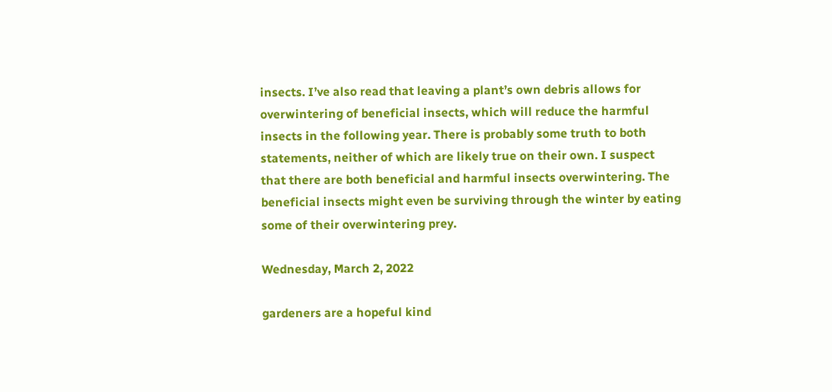insects. I’ve also read that leaving a plant’s own debris allows for overwintering of beneficial insects, which will reduce the harmful insects in the following year. There is probably some truth to both statements, neither of which are likely true on their own. I suspect that there are both beneficial and harmful insects overwintering. The beneficial insects might even be surviving through the winter by eating some of their overwintering prey.

Wednesday, March 2, 2022

gardeners are a hopeful kind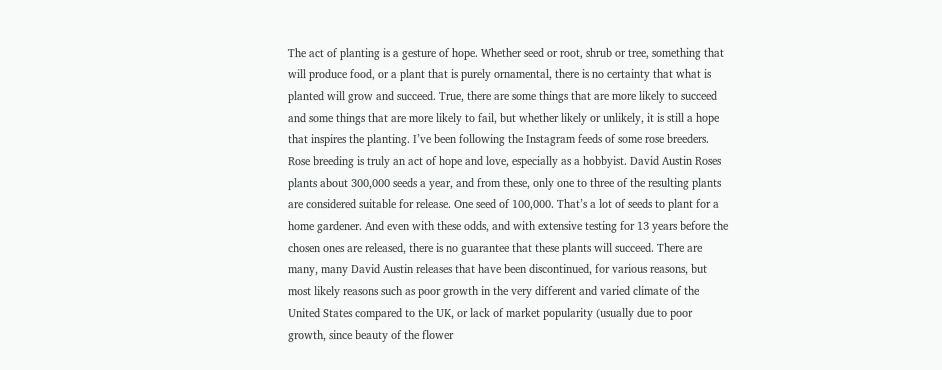The act of planting is a gesture of hope. Whether seed or root, shrub or tree, something that will produce food, or a plant that is purely ornamental, there is no certainty that what is planted will grow and succeed. True, there are some things that are more likely to succeed and some things that are more likely to fail, but whether likely or unlikely, it is still a hope that inspires the planting. I’ve been following the Instagram feeds of some rose breeders. Rose breeding is truly an act of hope and love, especially as a hobbyist. David Austin Roses plants about 300,000 seeds a year, and from these, only one to three of the resulting plants are considered suitable for release. One seed of 100,000. That’s a lot of seeds to plant for a home gardener. And even with these odds, and with extensive testing for 13 years before the chosen ones are released, there is no guarantee that these plants will succeed. There are many, many David Austin releases that have been discontinued, for various reasons, but most likely reasons such as poor growth in the very different and varied climate of the United States compared to the UK, or lack of market popularity (usually due to poor growth, since beauty of the flower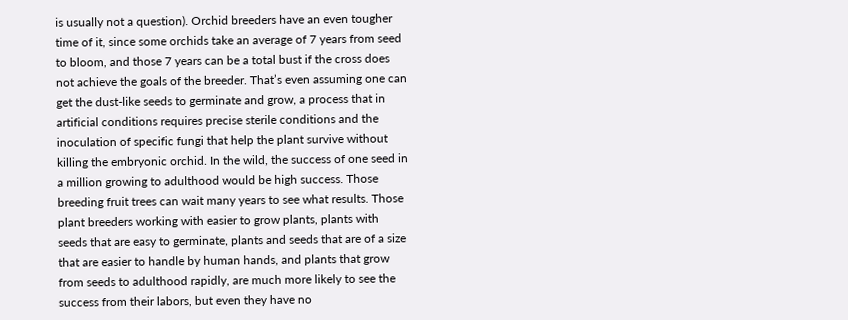is usually not a question). Orchid breeders have an even tougher time of it, since some orchids take an average of 7 years from seed to bloom, and those 7 years can be a total bust if the cross does not achieve the goals of the breeder. That’s even assuming one can get the dust-like seeds to germinate and grow, a process that in artificial conditions requires precise sterile conditions and the inoculation of specific fungi that help the plant survive without killing the embryonic orchid. In the wild, the success of one seed in a million growing to adulthood would be high success. Those breeding fruit trees can wait many years to see what results. Those plant breeders working with easier to grow plants, plants with seeds that are easy to germinate, plants and seeds that are of a size that are easier to handle by human hands, and plants that grow from seeds to adulthood rapidly, are much more likely to see the success from their labors, but even they have no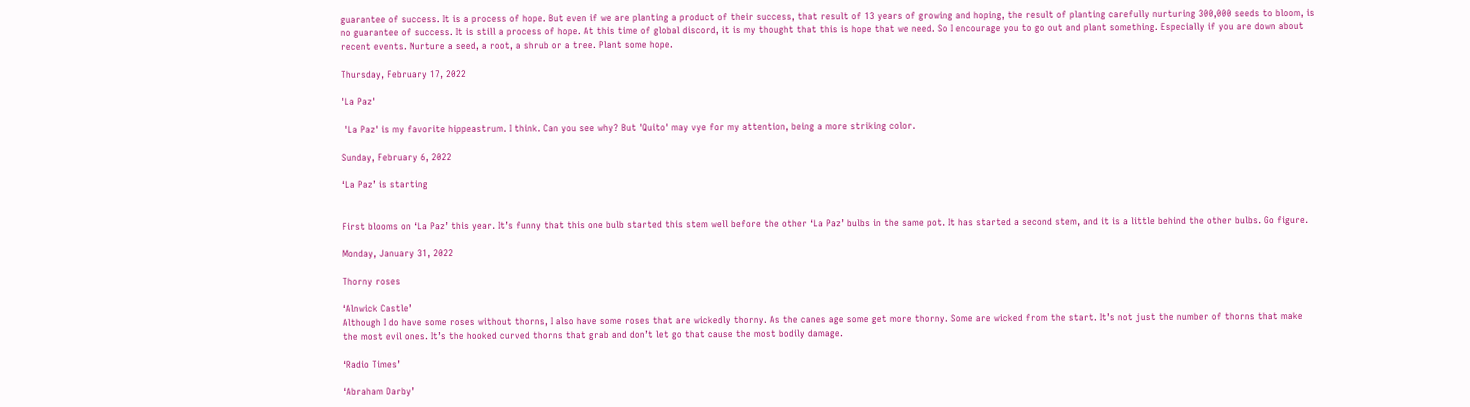guarantee of success. It is a process of hope. But even if we are planting a product of their success, that result of 13 years of growing and hoping, the result of planting carefully nurturing 300,000 seeds to bloom, is no guarantee of success. It is still a process of hope. At this time of global discord, it is my thought that this is hope that we need. So I encourage you to go out and plant something. Especially if you are down about recent events. Nurture a seed, a root, a shrub or a tree. Plant some hope.

Thursday, February 17, 2022

'La Paz'

 'La Paz' is my favorite hippeastrum. I think. Can you see why? But 'Quito' may vye for my attention, being a more striking color.

Sunday, February 6, 2022

‘La Paz’ is starting


First blooms on ‘La Paz’ this year. It’s funny that this one bulb started this stem well before the other ‘La Paz’ bulbs in the same pot. It has started a second stem, and it is a little behind the other bulbs. Go figure.

Monday, January 31, 2022

Thorny roses

‘Alnwick Castle’
Although I do have some roses without thorns, I also have some roses that are wickedly thorny. As the canes age some get more thorny. Some are wicked from the start. It’s not just the number of thorns that make the most evil ones. It’s the hooked curved thorns that grab and don’t let go that cause the most bodily damage.

‘Radio Times’

‘Abraham Darby’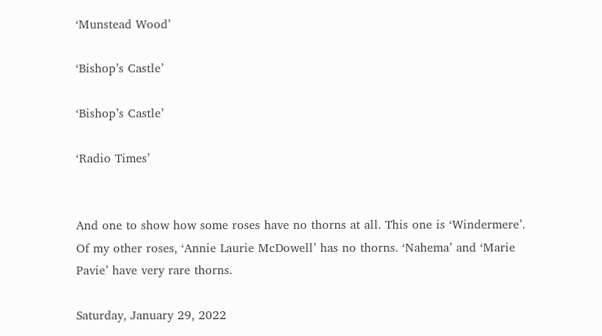‘Munstead Wood’

‘Bishop’s Castle’

‘Bishop’s Castle’

‘Radio Times’


And one to show how some roses have no thorns at all. This one is ‘Windermere’. Of my other roses, ‘Annie Laurie McDowell’ has no thorns. ‘Nahema’ and ‘Marie Pavie’ have very rare thorns.

Saturday, January 29, 2022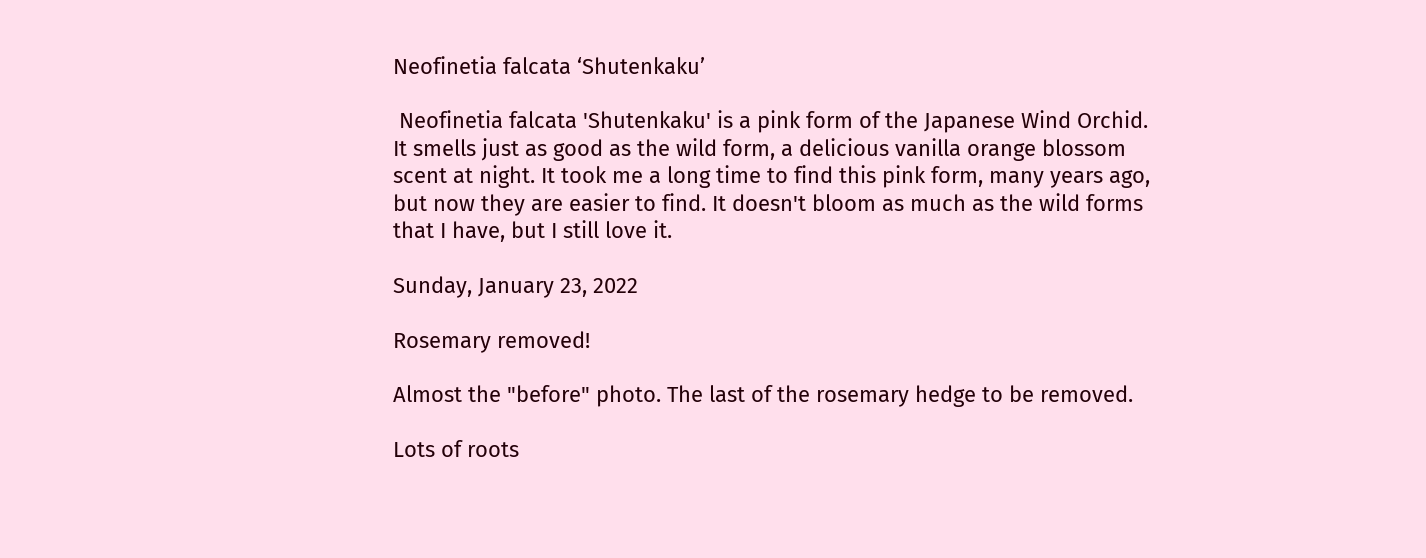Neofinetia falcata ‘Shutenkaku’

 Neofinetia falcata 'Shutenkaku' is a pink form of the Japanese Wind Orchid. It smells just as good as the wild form, a delicious vanilla orange blossom scent at night. It took me a long time to find this pink form, many years ago, but now they are easier to find. It doesn't bloom as much as the wild forms that I have, but I still love it.

Sunday, January 23, 2022

Rosemary removed!

Almost the "before" photo. The last of the rosemary hedge to be removed.

Lots of roots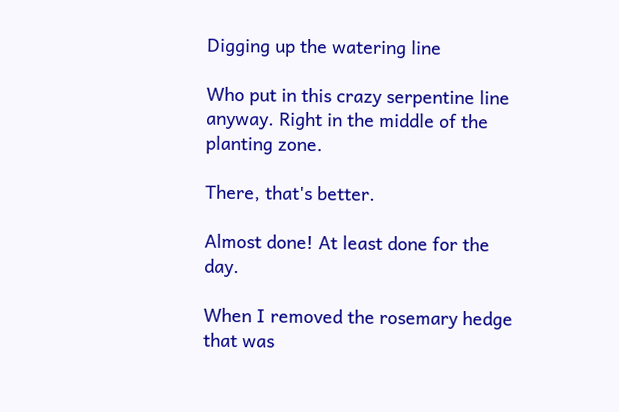Digging up the watering line

Who put in this crazy serpentine line anyway. Right in the middle of the planting zone.

There, that's better.

Almost done! At least done for the day.

When I removed the rosemary hedge that was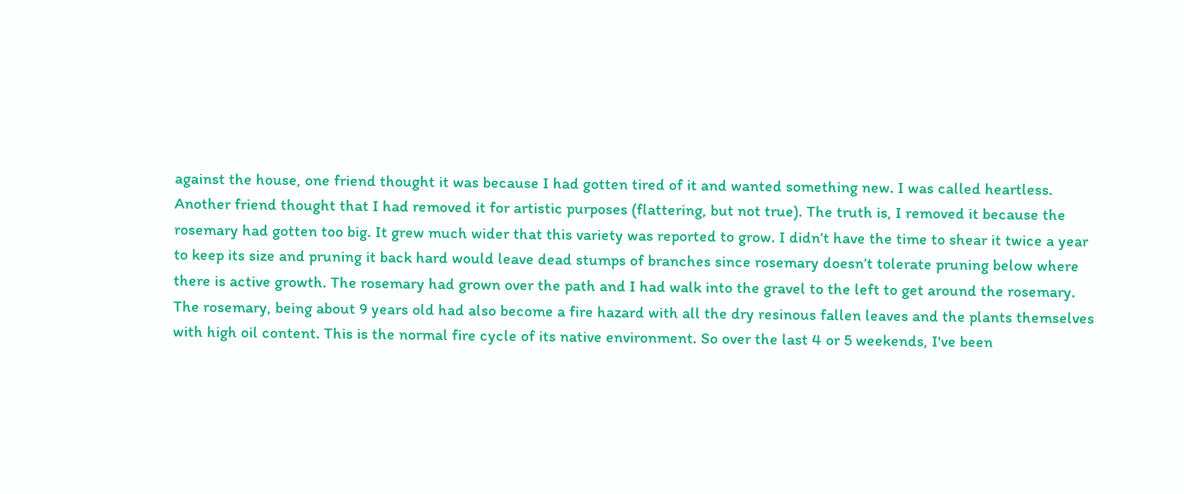against the house, one friend thought it was because I had gotten tired of it and wanted something new. I was called heartless. Another friend thought that I had removed it for artistic purposes (flattering, but not true). The truth is, I removed it because the rosemary had gotten too big. It grew much wider that this variety was reported to grow. I didn’t have the time to shear it twice a year to keep its size and pruning it back hard would leave dead stumps of branches since rosemary doesn’t tolerate pruning below where there is active growth. The rosemary had grown over the path and I had walk into the gravel to the left to get around the rosemary. The rosemary, being about 9 years old had also become a fire hazard with all the dry resinous fallen leaves and the plants themselves with high oil content. This is the normal fire cycle of its native environment. So over the last 4 or 5 weekends, I've been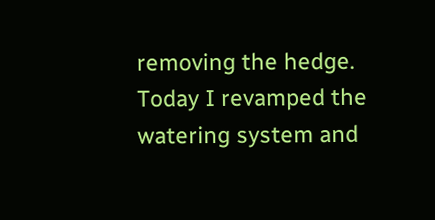removing the hedge. Today I revamped the watering system and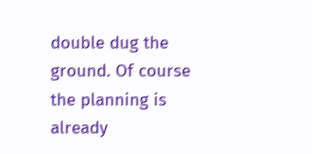double dug the ground. Of course the planning is already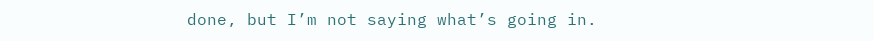done, but I’m not saying what’s going in.